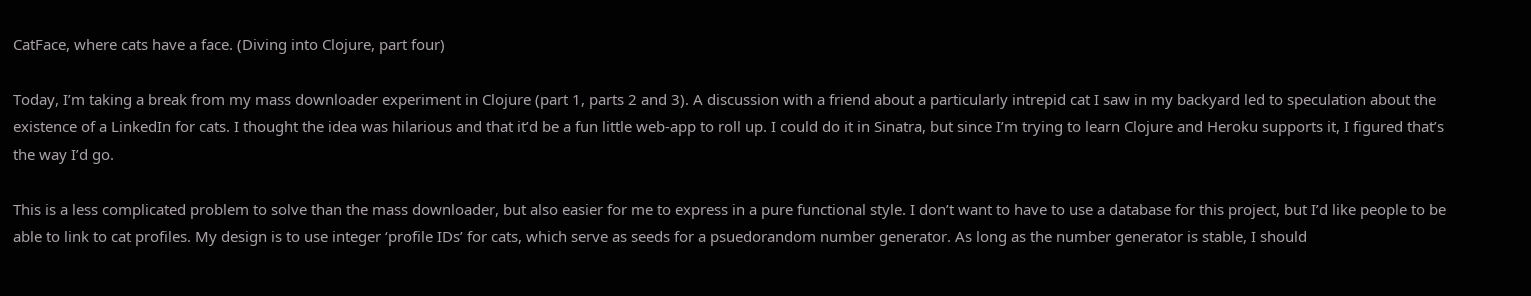CatFace, where cats have a face. (Diving into Clojure, part four)

Today, I’m taking a break from my mass downloader experiment in Clojure (part 1, parts 2 and 3). A discussion with a friend about a particularly intrepid cat I saw in my backyard led to speculation about the existence of a LinkedIn for cats. I thought the idea was hilarious and that it’d be a fun little web-app to roll up. I could do it in Sinatra, but since I’m trying to learn Clojure and Heroku supports it, I figured that’s the way I’d go.

This is a less complicated problem to solve than the mass downloader, but also easier for me to express in a pure functional style. I don’t want to have to use a database for this project, but I’d like people to be able to link to cat profiles. My design is to use integer ‘profile IDs’ for cats, which serve as seeds for a psuedorandom number generator. As long as the number generator is stable, I should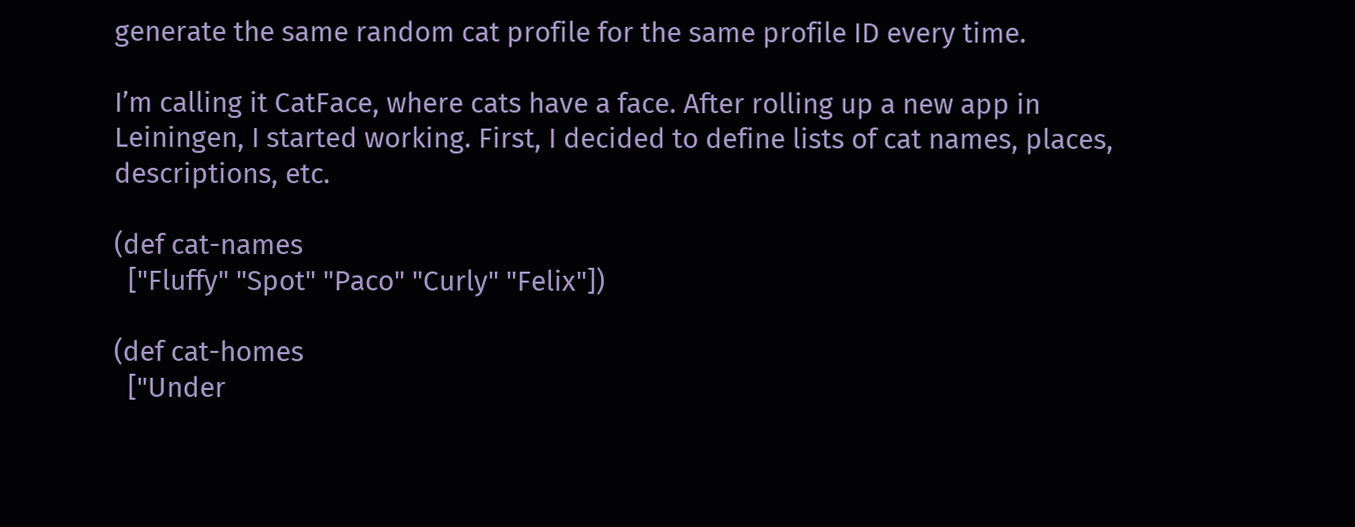generate the same random cat profile for the same profile ID every time.

I’m calling it CatFace, where cats have a face. After rolling up a new app in Leiningen, I started working. First, I decided to define lists of cat names, places, descriptions, etc.

(def cat-names
  ["Fluffy" "Spot" "Paco" "Curly" "Felix"])

(def cat-homes
  ["Under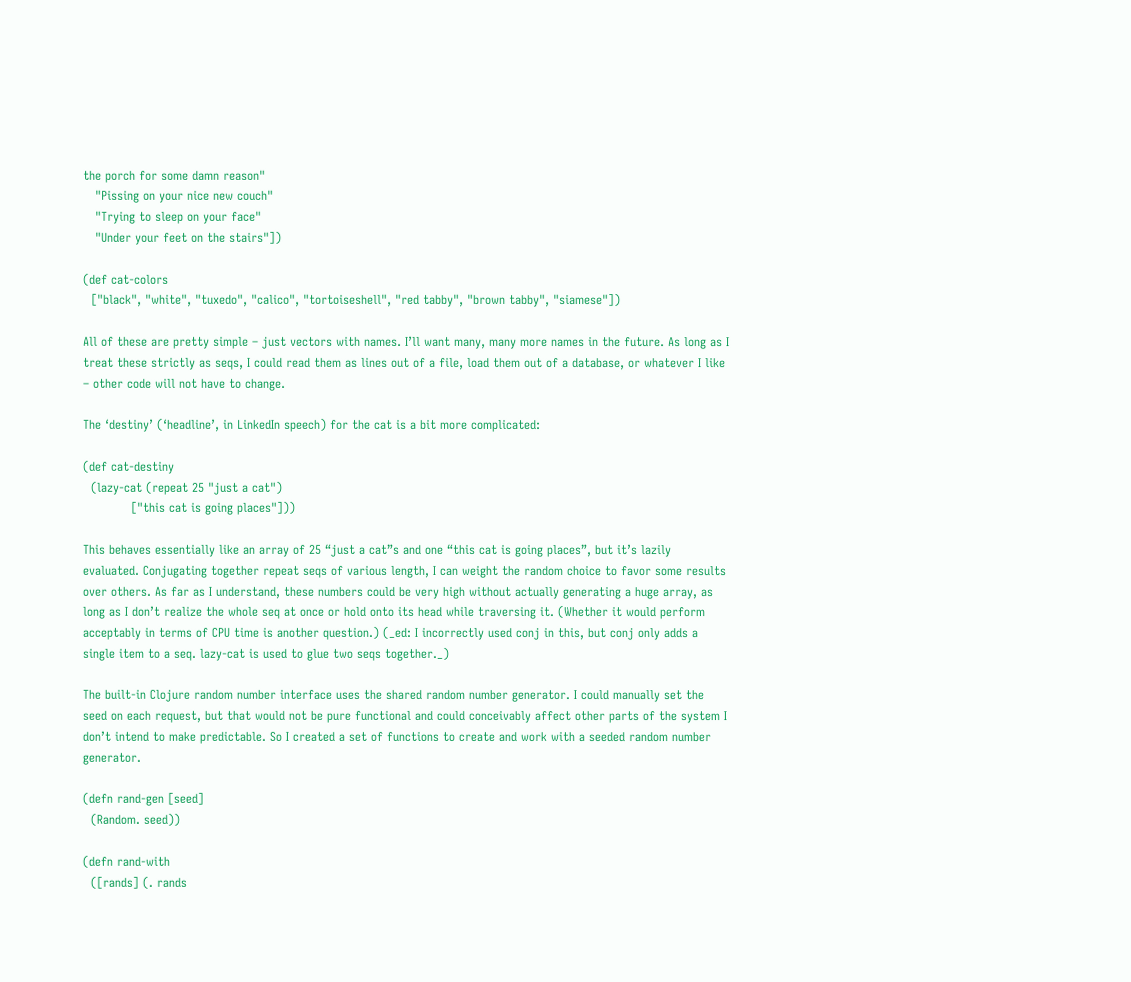the porch for some damn reason"
   "Pissing on your nice new couch"
   "Trying to sleep on your face"
   "Under your feet on the stairs"])

(def cat-colors
  ["black", "white", "tuxedo", "calico", "tortoiseshell", "red tabby", "brown tabby", "siamese"])

All of these are pretty simple – just vectors with names. I’ll want many, many more names in the future. As long as I treat these strictly as seqs, I could read them as lines out of a file, load them out of a database, or whatever I like – other code will not have to change.

The ‘destiny’ (‘headline’, in LinkedIn speech) for the cat is a bit more complicated:

(def cat-destiny
  (lazy-cat (repeat 25 "just a cat")
            ["this cat is going places"]))

This behaves essentially like an array of 25 “just a cat”s and one “this cat is going places”, but it’s lazily evaluated. Conjugating together repeat seqs of various length, I can weight the random choice to favor some results over others. As far as I understand, these numbers could be very high without actually generating a huge array, as long as I don’t realize the whole seq at once or hold onto its head while traversing it. (Whether it would perform acceptably in terms of CPU time is another question.) (_ed: I incorrectly used conj in this, but conj only adds a single item to a seq. lazy-cat is used to glue two seqs together._)

The built-in Clojure random number interface uses the shared random number generator. I could manually set the seed on each request, but that would not be pure functional and could conceivably affect other parts of the system I don’t intend to make predictable. So I created a set of functions to create and work with a seeded random number generator.

(defn rand-gen [seed]
  (Random. seed))

(defn rand-with
  ([rands] (. rands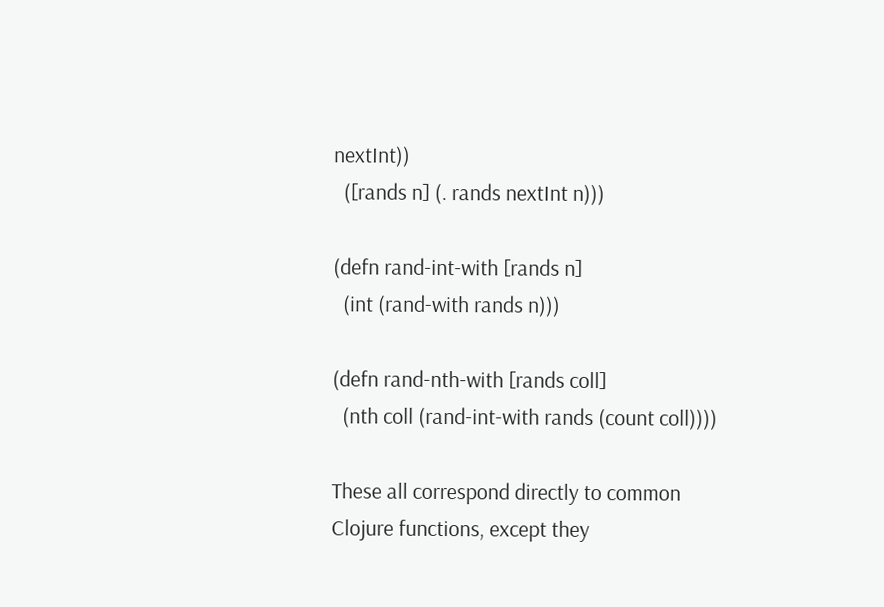nextInt))
  ([rands n] (. rands nextInt n)))

(defn rand-int-with [rands n]
  (int (rand-with rands n)))

(defn rand-nth-with [rands coll]
  (nth coll (rand-int-with rands (count coll))))

These all correspond directly to common Clojure functions, except they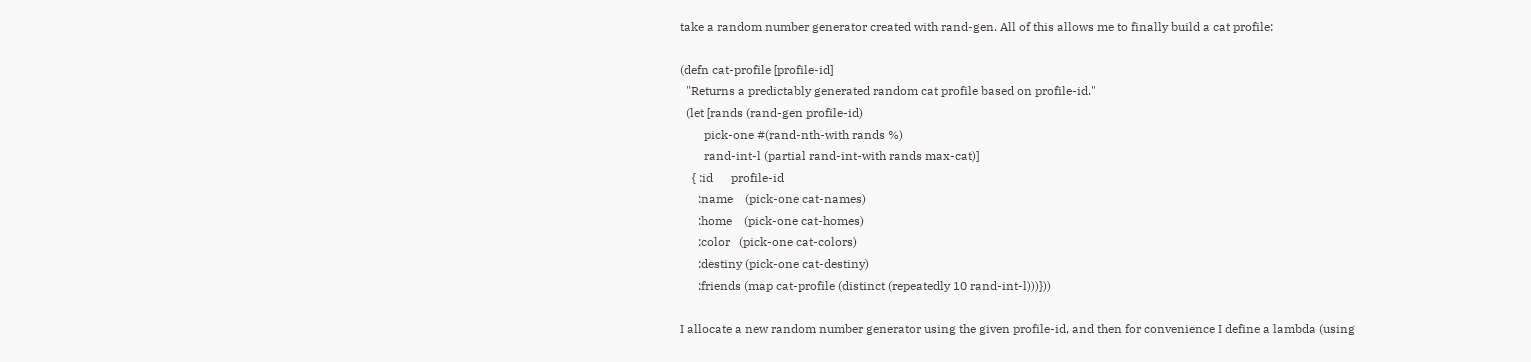take a random number generator created with rand-gen. All of this allows me to finally build a cat profile:

(defn cat-profile [profile-id]
  "Returns a predictably generated random cat profile based on profile-id."
  (let [rands (rand-gen profile-id)
        pick-one #(rand-nth-with rands %)
        rand-int-l (partial rand-int-with rands max-cat)]
    { :id      profile-id
      :name    (pick-one cat-names)
      :home    (pick-one cat-homes)
      :color   (pick-one cat-colors)
      :destiny (pick-one cat-destiny)
      :friends (map cat-profile (distinct (repeatedly 10 rand-int-l)))}))

I allocate a new random number generator using the given profile-id, and then for convenience I define a lambda (using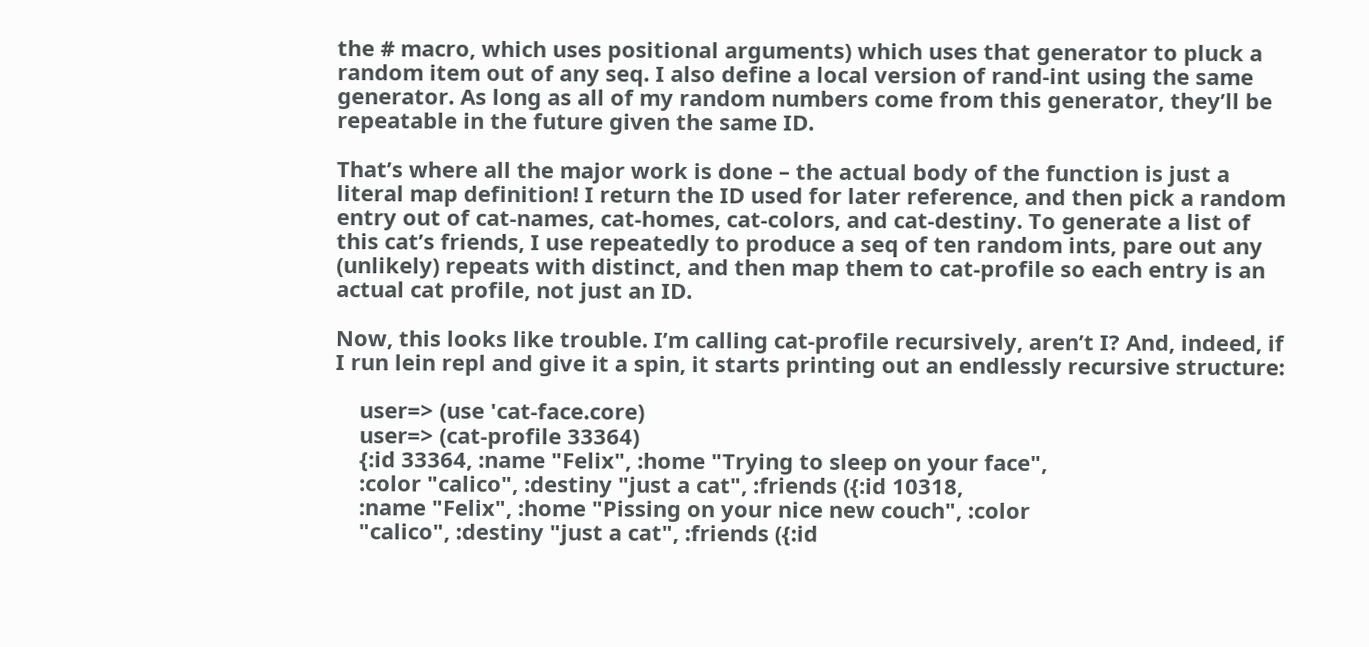the # macro, which uses positional arguments) which uses that generator to pluck a random item out of any seq. I also define a local version of rand-int using the same generator. As long as all of my random numbers come from this generator, they’ll be repeatable in the future given the same ID.

That’s where all the major work is done – the actual body of the function is just a literal map definition! I return the ID used for later reference, and then pick a random entry out of cat-names, cat-homes, cat-colors, and cat-destiny. To generate a list of this cat’s friends, I use repeatedly to produce a seq of ten random ints, pare out any (unlikely) repeats with distinct, and then map them to cat-profile so each entry is an actual cat profile, not just an ID.

Now, this looks like trouble. I’m calling cat-profile recursively, aren’t I? And, indeed, if I run lein repl and give it a spin, it starts printing out an endlessly recursive structure:

    user=> (use 'cat-face.core)
    user=> (cat-profile 33364)
    {:id 33364, :name "Felix", :home "Trying to sleep on your face",
    :color "calico", :destiny "just a cat", :friends ({:id 10318,
    :name "Felix", :home "Pissing on your nice new couch", :color
    "calico", :destiny "just a cat", :friends ({:id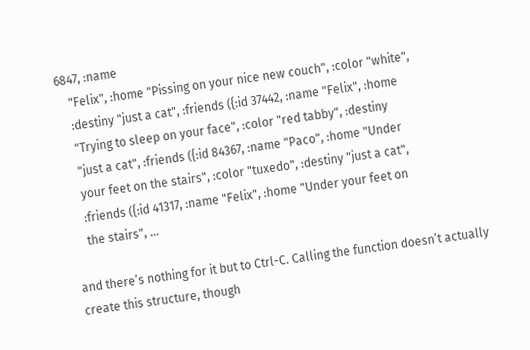6847, :name
    "Felix", :home "Pissing on your nice new couch", :color "white",
    :destiny "just a cat", :friends ({:id 37442, :name "Felix", :home
    "Trying to sleep on your face", :color "red tabby", :destiny
    "just a cat", :friends ({:id 84367, :name "Paco", :home "Under
    your feet on the stairs", :color "tuxedo", :destiny "just a cat",
    :friends ({:id 41317, :name "Felix", :home "Under your feet on
    the stairs", ...

and there’s nothing for it but to Ctrl-C. Calling the function doesn’t actually create this structure, though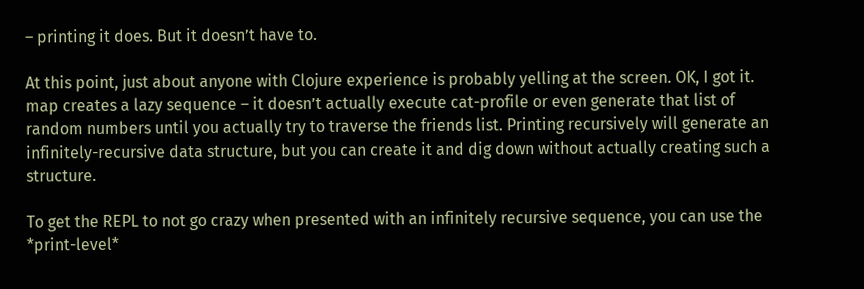– printing it does. But it doesn’t have to.

At this point, just about anyone with Clojure experience is probably yelling at the screen. OK, I got it. map creates a lazy sequence – it doesn’t actually execute cat-profile or even generate that list of random numbers until you actually try to traverse the friends list. Printing recursively will generate an infinitely-recursive data structure, but you can create it and dig down without actually creating such a structure.

To get the REPL to not go crazy when presented with an infinitely recursive sequence, you can use the *print-level*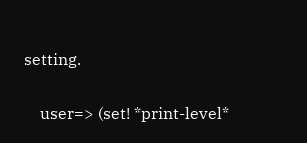setting.

    user=> (set! *print-level*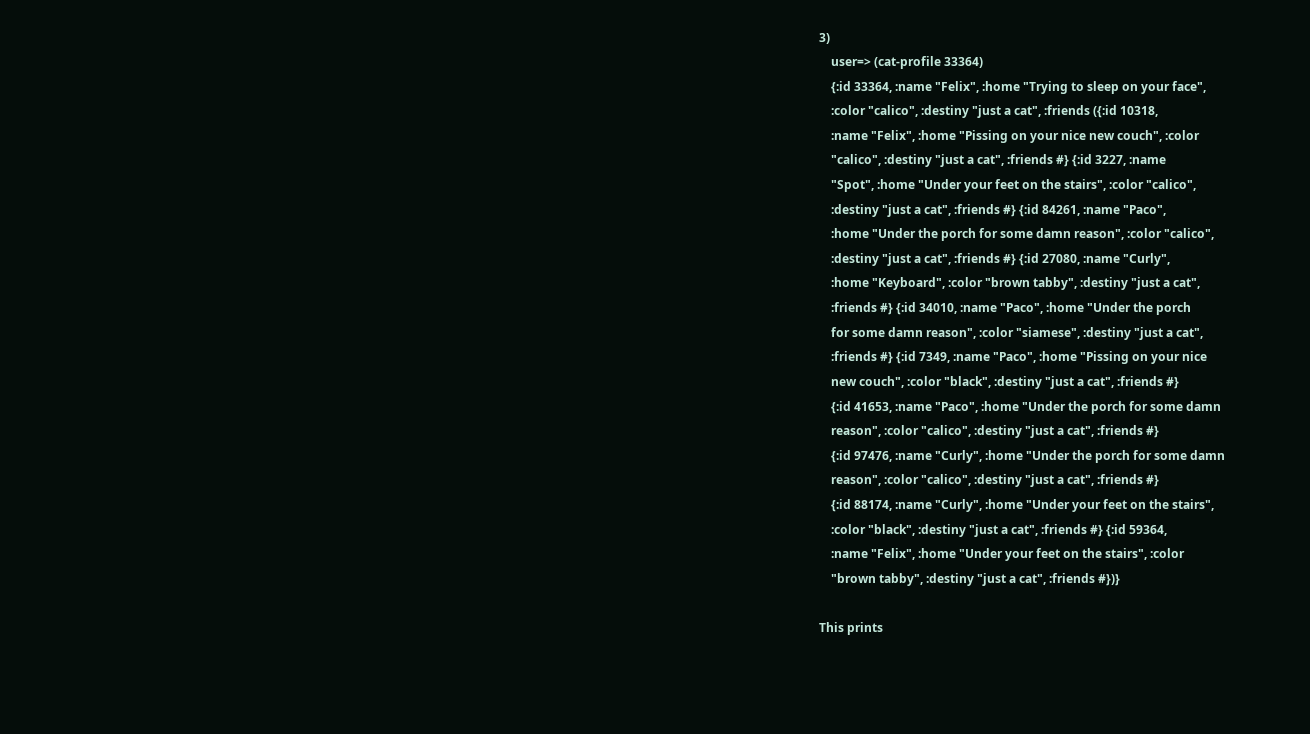3)
    user=> (cat-profile 33364)
    {:id 33364, :name "Felix", :home "Trying to sleep on your face",
    :color "calico", :destiny "just a cat", :friends ({:id 10318,
    :name "Felix", :home "Pissing on your nice new couch", :color
    "calico", :destiny "just a cat", :friends #} {:id 3227, :name
    "Spot", :home "Under your feet on the stairs", :color "calico",
    :destiny "just a cat", :friends #} {:id 84261, :name "Paco",
    :home "Under the porch for some damn reason", :color "calico",
    :destiny "just a cat", :friends #} {:id 27080, :name "Curly",
    :home "Keyboard", :color "brown tabby", :destiny "just a cat",
    :friends #} {:id 34010, :name "Paco", :home "Under the porch
    for some damn reason", :color "siamese", :destiny "just a cat",
    :friends #} {:id 7349, :name "Paco", :home "Pissing on your nice
    new couch", :color "black", :destiny "just a cat", :friends #}
    {:id 41653, :name "Paco", :home "Under the porch for some damn
    reason", :color "calico", :destiny "just a cat", :friends #}
    {:id 97476, :name "Curly", :home "Under the porch for some damn
    reason", :color "calico", :destiny "just a cat", :friends #}
    {:id 88174, :name "Curly", :home "Under your feet on the stairs",
    :color "black", :destiny "just a cat", :friends #} {:id 59364,
    :name "Felix", :home "Under your feet on the stairs", :color
    "brown tabby", :destiny "just a cat", :friends #})}

This prints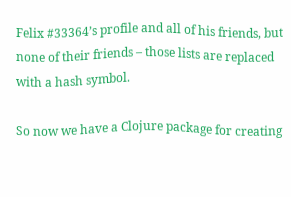Felix #33364’s profile and all of his friends, but none of their friends – those lists are replaced with a hash symbol.

So now we have a Clojure package for creating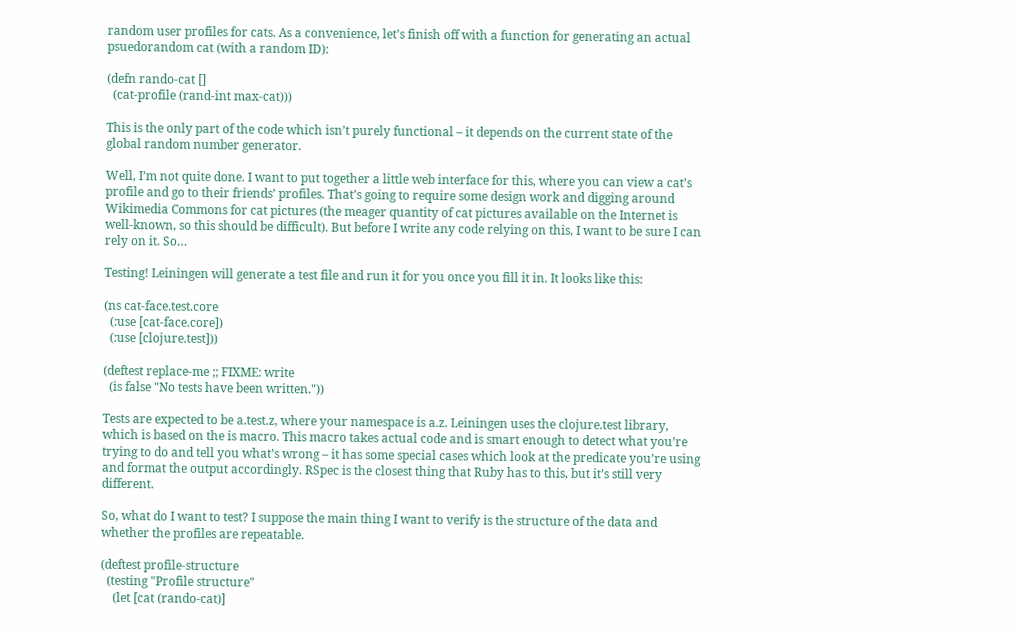random user profiles for cats. As a convenience, let’s finish off with a function for generating an actual psuedorandom cat (with a random ID):

(defn rando-cat []
  (cat-profile (rand-int max-cat)))

This is the only part of the code which isn’t purely functional – it depends on the current state of the global random number generator.

Well, I’m not quite done. I want to put together a little web interface for this, where you can view a cat’s profile and go to their friends’ profiles. That’s going to require some design work and digging around Wikimedia Commons for cat pictures (the meager quantity of cat pictures available on the Internet is well-known, so this should be difficult). But before I write any code relying on this, I want to be sure I can rely on it. So…

Testing! Leiningen will generate a test file and run it for you once you fill it in. It looks like this:

(ns cat-face.test.core
  (:use [cat-face.core])
  (:use [clojure.test]))

(deftest replace-me ;; FIXME: write
  (is false "No tests have been written."))

Tests are expected to be a.test.z, where your namespace is a.z. Leiningen uses the clojure.test library, which is based on the is macro. This macro takes actual code and is smart enough to detect what you’re trying to do and tell you what’s wrong – it has some special cases which look at the predicate you’re using and format the output accordingly. RSpec is the closest thing that Ruby has to this, but it’s still very different.

So, what do I want to test? I suppose the main thing I want to verify is the structure of the data and whether the profiles are repeatable.

(deftest profile-structure
  (testing "Profile structure"
    (let [cat (rando-cat)]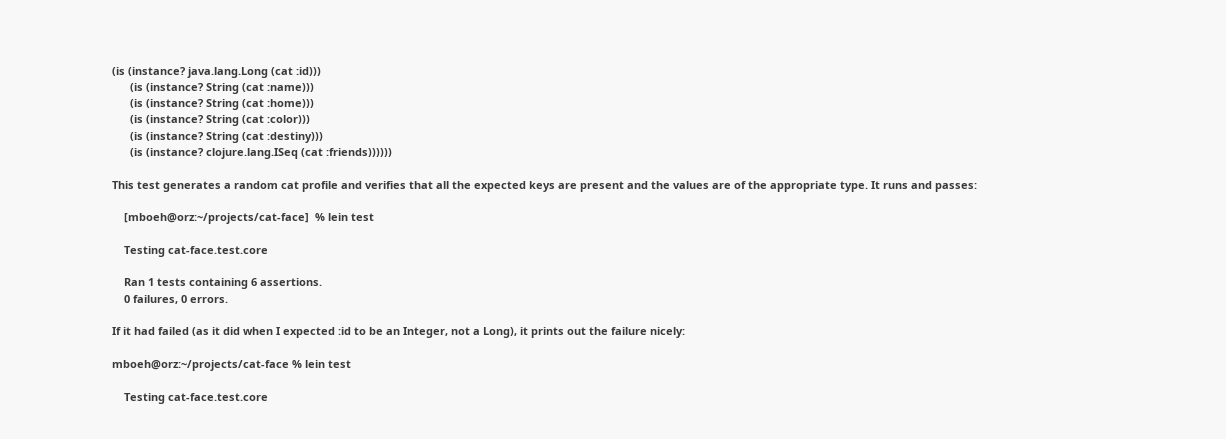(is (instance? java.lang.Long (cat :id)))
      (is (instance? String (cat :name)))
      (is (instance? String (cat :home)))
      (is (instance? String (cat :color)))
      (is (instance? String (cat :destiny)))
      (is (instance? clojure.lang.ISeq (cat :friends))))))

This test generates a random cat profile and verifies that all the expected keys are present and the values are of the appropriate type. It runs and passes:

    [mboeh@orz:~/projects/cat-face]  % lein test

    Testing cat-face.test.core

    Ran 1 tests containing 6 assertions.
    0 failures, 0 errors.

If it had failed (as it did when I expected :id to be an Integer, not a Long), it prints out the failure nicely:

mboeh@orz:~/projects/cat-face % lein test

    Testing cat-face.test.core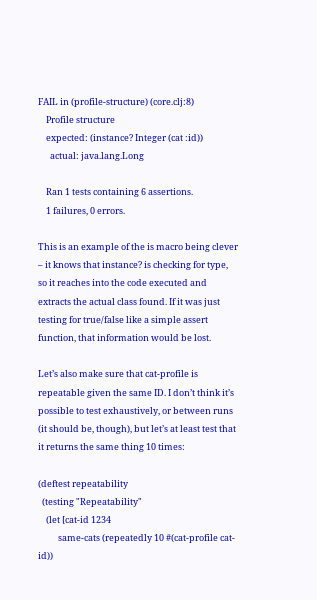FAIL in (profile-structure) (core.clj:8)
    Profile structure
    expected: (instance? Integer (cat :id))
      actual: java.lang.Long

    Ran 1 tests containing 6 assertions.
    1 failures, 0 errors.

This is an example of the is macro being clever – it knows that instance? is checking for type, so it reaches into the code executed and extracts the actual class found. If it was just testing for true/false like a simple assert function, that information would be lost.

Let’s also make sure that cat-profile is repeatable given the same ID. I don’t think it’s possible to test exhaustively, or between runs (it should be, though), but let’s at least test that it returns the same thing 10 times:

(deftest repeatability
  (testing "Repeatability"
    (let [cat-id 1234
          same-cats (repeatedly 10 #(cat-profile cat-id))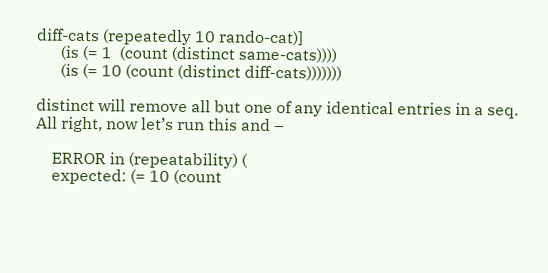diff-cats (repeatedly 10 rando-cat)]
      (is (= 1  (count (distinct same-cats))))
      (is (= 10 (count (distinct diff-cats)))))))

distinct will remove all but one of any identical entries in a seq. All right, now let’s run this and –

    ERROR in (repeatability) (
    expected: (= 10 (count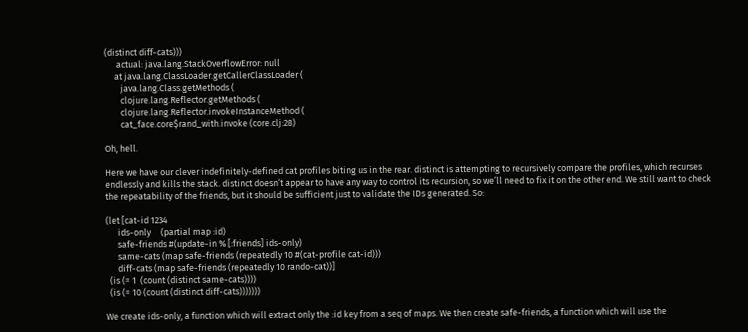(distinct diff-cats)))
      actual: java.lang.StackOverflowError: null
     at java.lang.ClassLoader.getCallerClassLoader (
        java.lang.Class.getMethods (
        clojure.lang.Reflector.getMethods (
        clojure.lang.Reflector.invokeInstanceMethod (
        cat_face.core$rand_with.invoke (core.clj:28)

Oh, hell.

Here we have our clever indefinitely-defined cat profiles biting us in the rear. distinct is attempting to recursively compare the profiles, which recurses endlessly and kills the stack. distinct doesn’t appear to have any way to control its recursion, so we’ll need to fix it on the other end. We still want to check the repeatability of the friends, but it should be sufficient just to validate the IDs generated. So:

(let [cat-id 1234
      ids-only     (partial map :id)
      safe-friends #(update-in % [:friends] ids-only)
      same-cats (map safe-friends (repeatedly 10 #(cat-profile cat-id)))
      diff-cats (map safe-friends (repeatedly 10 rando-cat))]
  (is (= 1  (count (distinct same-cats))))
  (is (= 10 (count (distinct diff-cats)))))))

We create ids-only, a function which will extract only the :id key from a seq of maps. We then create safe-friends, a function which will use the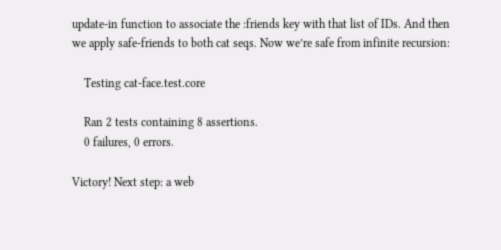update-in function to associate the :friends key with that list of IDs. And then we apply safe-friends to both cat seqs. Now we’re safe from infinite recursion:

    Testing cat-face.test.core

    Ran 2 tests containing 8 assertions.
    0 failures, 0 errors.

Victory! Next step: a web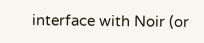interface with Noir (or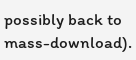possibly back to mass-download).